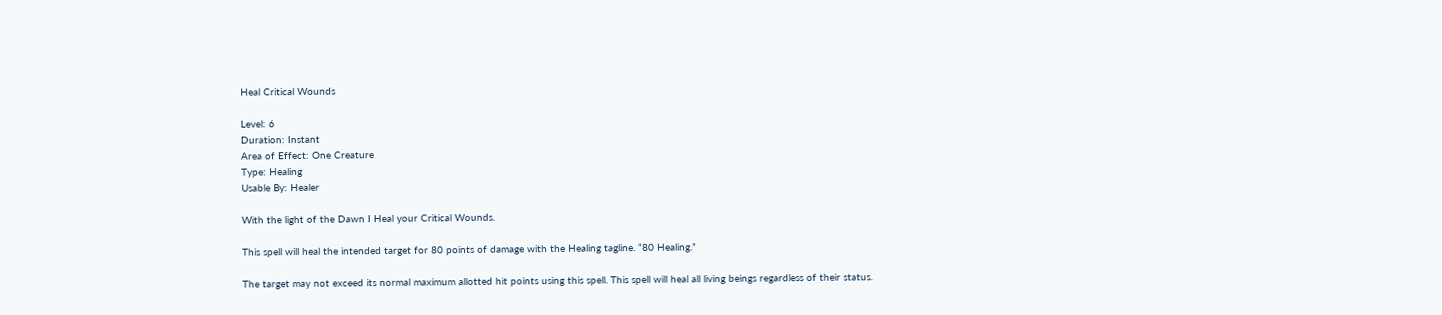Heal Critical Wounds

Level: 6
Duration: Instant
Area of Effect: One Creature
Type: Healing
Usable By: Healer

With the light of the Dawn I Heal your Critical Wounds.

This spell will heal the intended target for 80 points of damage with the Healing tagline. “80 Healing.”

The target may not exceed its normal maximum allotted hit points using this spell. This spell will heal all living beings regardless of their status.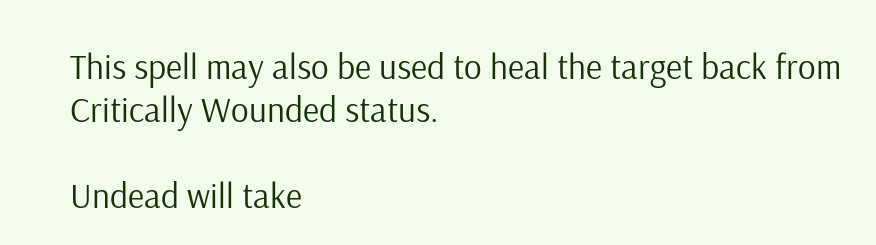This spell may also be used to heal the target back from Critically Wounded status.

Undead will take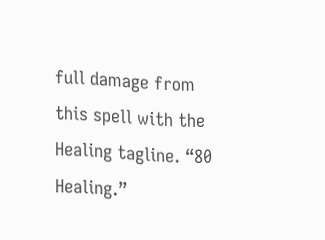full damage from this spell with the Healing tagline. “80 Healing.”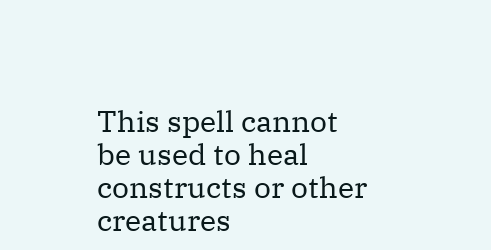This spell cannot be used to heal constructs or other creatures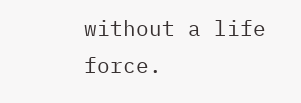without a life force.